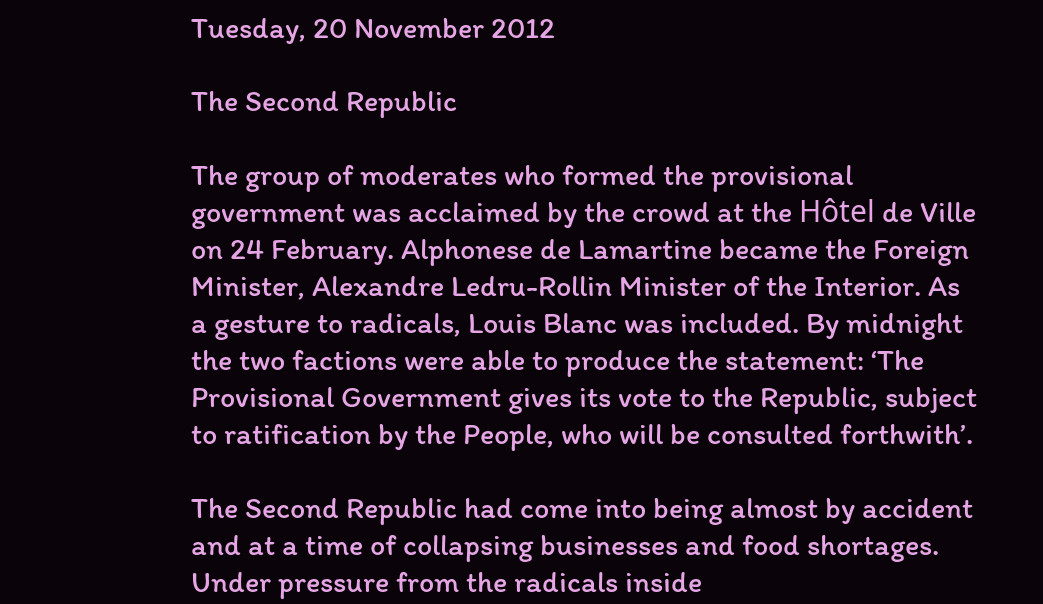Tuesday, 20 November 2012

The Second Republic

The group of moderates who formed the provisional government was acclaimed by the crowd at the Hôtel de Ville on 24 February. Alphonese de Lamartine became the Foreign Minister, Alexandre Ledru-Rollin Minister of the Interior. As a gesture to radicals, Louis Blanc was included. By midnight the two factions were able to produce the statement: ‘The Provisional Government gives its vote to the Republic, subject to ratification by the People, who will be consulted forthwith’.

The Second Republic had come into being almost by accident and at a time of collapsing businesses and food shortages. Under pressure from the radicals inside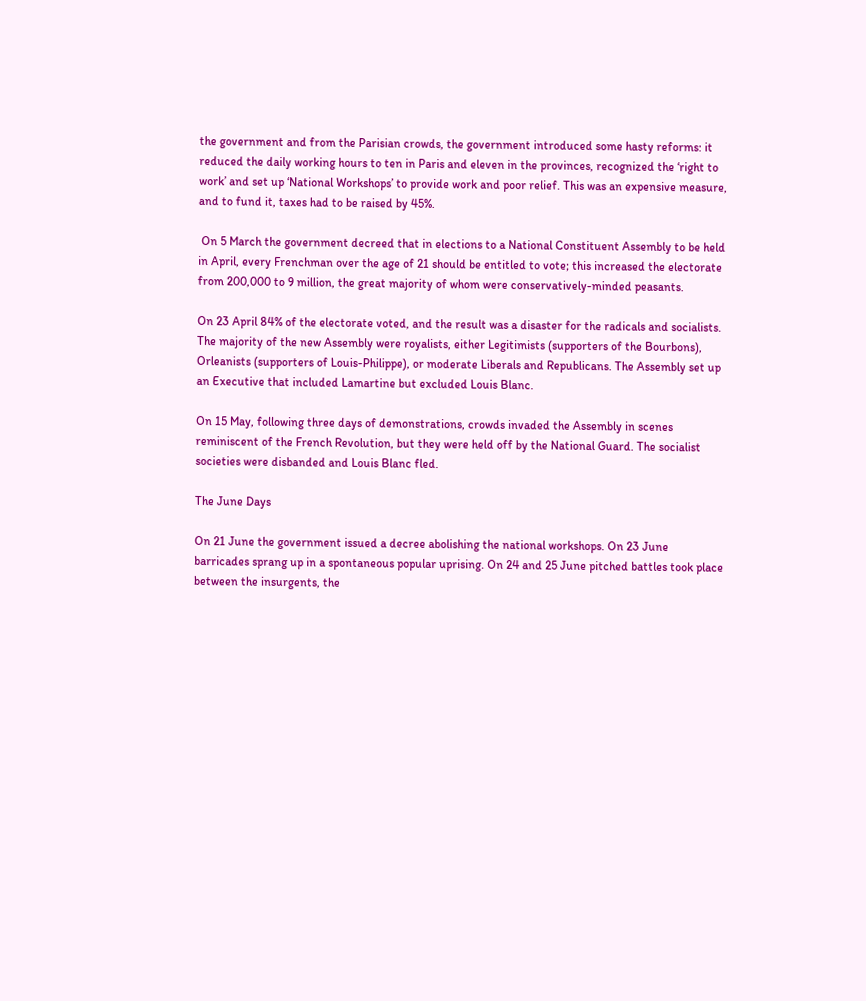the government and from the Parisian crowds, the government introduced some hasty reforms: it reduced the daily working hours to ten in Paris and eleven in the provinces, recognized the ‘right to work’ and set up ‘National Workshops’ to provide work and poor relief. This was an expensive measure, and to fund it, taxes had to be raised by 45%.

 On 5 March the government decreed that in elections to a National Constituent Assembly to be held in April, every Frenchman over the age of 21 should be entitled to vote; this increased the electorate from 200,000 to 9 million, the great majority of whom were conservatively-minded peasants.

On 23 April 84% of the electorate voted, and the result was a disaster for the radicals and socialists. The majority of the new Assembly were royalists, either Legitimists (supporters of the Bourbons), Orleanists (supporters of Louis-Philippe), or moderate Liberals and Republicans. The Assembly set up an Executive that included Lamartine but excluded Louis Blanc.

On 15 May, following three days of demonstrations, crowds invaded the Assembly in scenes reminiscent of the French Revolution, but they were held off by the National Guard. The socialist societies were disbanded and Louis Blanc fled.

The June Days

On 21 June the government issued a decree abolishing the national workshops. On 23 June barricades sprang up in a spontaneous popular uprising. On 24 and 25 June pitched battles took place between the insurgents, the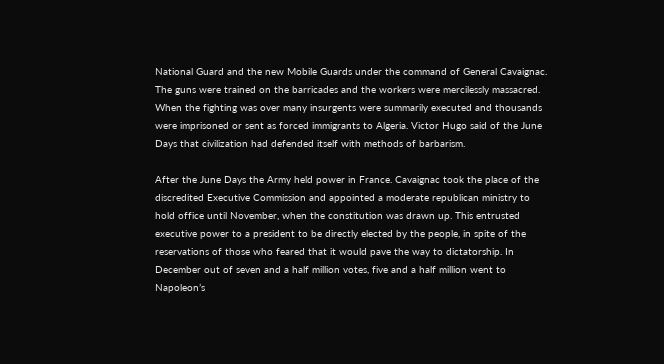National Guard and the new Mobile Guards under the command of General Cavaignac. The guns were trained on the barricades and the workers were mercilessly massacred. When the fighting was over many insurgents were summarily executed and thousands were imprisoned or sent as forced immigrants to Algeria. Victor Hugo said of the June Days that civilization had defended itself with methods of barbarism.

After the June Days the Army held power in France. Cavaignac took the place of the discredited Executive Commission and appointed a moderate republican ministry to hold office until November, when the constitution was drawn up. This entrusted executive power to a president to be directly elected by the people, in spite of the reservations of those who feared that it would pave the way to dictatorship. In December out of seven and a half million votes, five and a half million went to Napoleon’s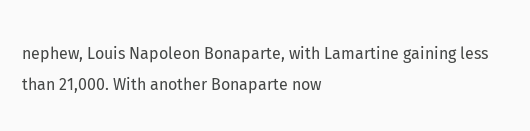nephew, Louis Napoleon Bonaparte, with Lamartine gaining less than 21,000. With another Bonaparte now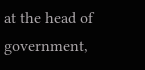at the head of government,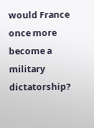would France once more become a military dictatorship?